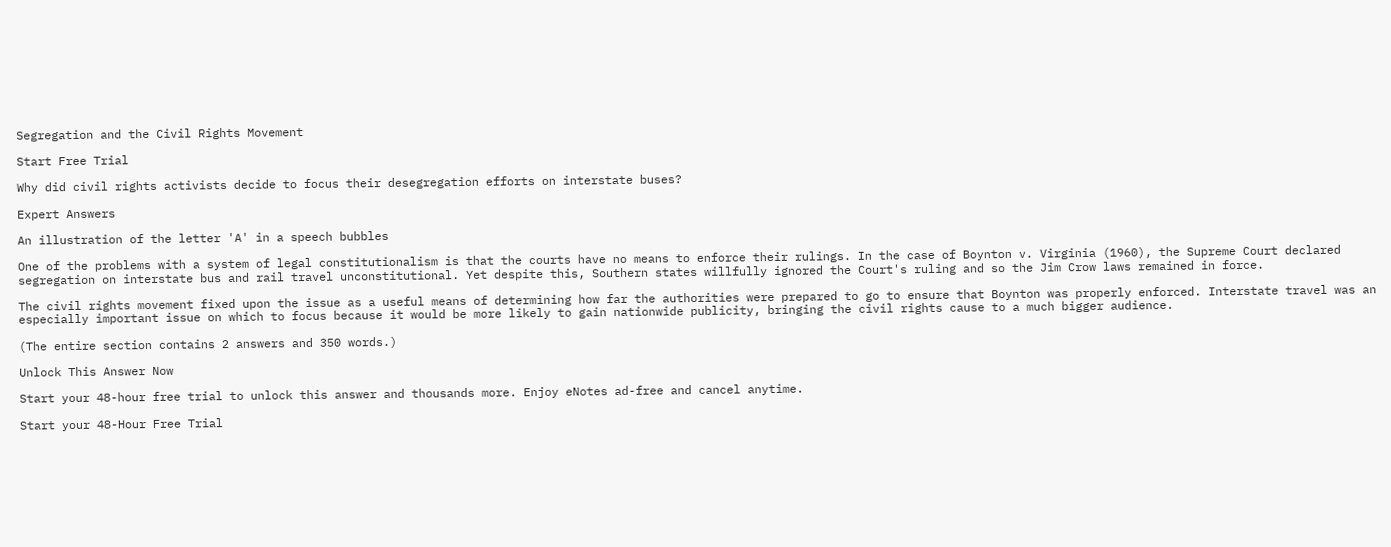Segregation and the Civil Rights Movement

Start Free Trial

Why did civil rights activists decide to focus their desegregation efforts on interstate buses?

Expert Answers

An illustration of the letter 'A' in a speech bubbles

One of the problems with a system of legal constitutionalism is that the courts have no means to enforce their rulings. In the case of Boynton v. Virginia (1960), the Supreme Court declared segregation on interstate bus and rail travel unconstitutional. Yet despite this, Southern states willfully ignored the Court's ruling and so the Jim Crow laws remained in force.

The civil rights movement fixed upon the issue as a useful means of determining how far the authorities were prepared to go to ensure that Boynton was properly enforced. Interstate travel was an especially important issue on which to focus because it would be more likely to gain nationwide publicity, bringing the civil rights cause to a much bigger audience.

(The entire section contains 2 answers and 350 words.)

Unlock This Answer Now

Start your 48-hour free trial to unlock this answer and thousands more. Enjoy eNotes ad-free and cancel anytime.

Start your 48-Hour Free Trial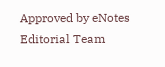Approved by eNotes Editorial Team